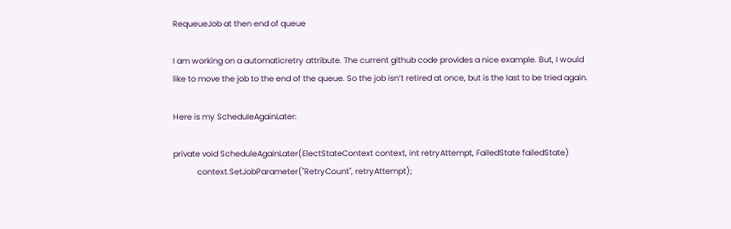RequeueJob at then end of queue

I am working on a automaticretry attribute. The current github code provides a nice example. But, I would like to move the job to the end of the queue. So the job isn’t retired at once, but is the last to be tried again.

Here is my ScheduleAgainLater:

private void ScheduleAgainLater(ElectStateContext context, int retryAttempt, FailedState failedState)
            context.SetJobParameter("RetryCount", retryAttempt);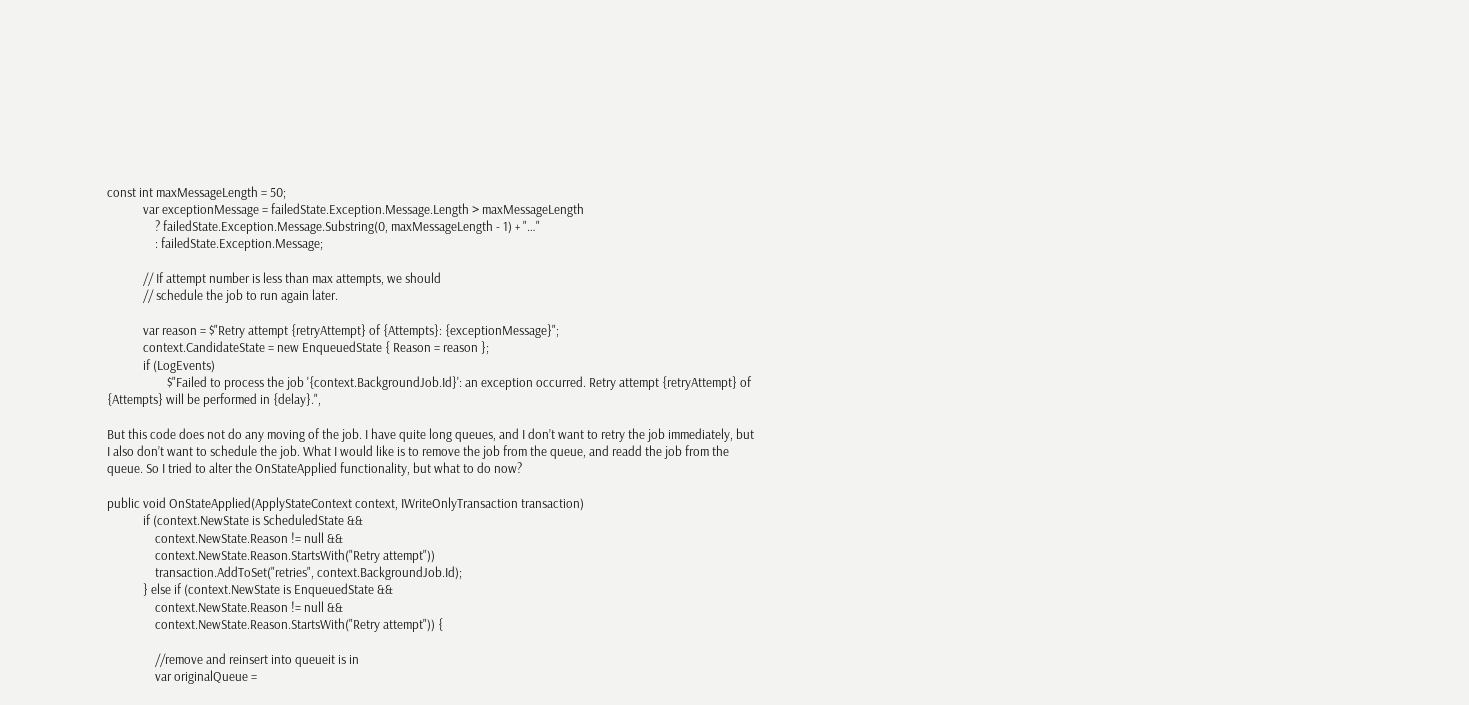const int maxMessageLength = 50;
            var exceptionMessage = failedState.Exception.Message.Length > maxMessageLength
                ? failedState.Exception.Message.Substring(0, maxMessageLength - 1) + "…"
                : failedState.Exception.Message;

            // If attempt number is less than max attempts, we should
            // schedule the job to run again later.

            var reason = $"Retry attempt {retryAttempt} of {Attempts}: {exceptionMessage}";
            context.CandidateState = new EnqueuedState { Reason = reason };
            if (LogEvents)
                    $"Failed to process the job '{context.BackgroundJob.Id}': an exception occurred. Retry attempt {retryAttempt} of {Attempts} will be performed in {delay}.",

But this code does not do any moving of the job. I have quite long queues, and I don’t want to retry the job immediately, but I also don’t want to schedule the job. What I would like is to remove the job from the queue, and readd the job from the queue. So I tried to alter the OnStateApplied functionality, but what to do now?

public void OnStateApplied(ApplyStateContext context, IWriteOnlyTransaction transaction)
            if (context.NewState is ScheduledState &&
                context.NewState.Reason != null &&
                context.NewState.Reason.StartsWith("Retry attempt"))
                transaction.AddToSet("retries", context.BackgroundJob.Id);
            } else if (context.NewState is EnqueuedState &&
                context.NewState.Reason != null &&
                context.NewState.Reason.StartsWith("Retry attempt")) {

                //remove and reinsert into queueit is in
                var originalQueue =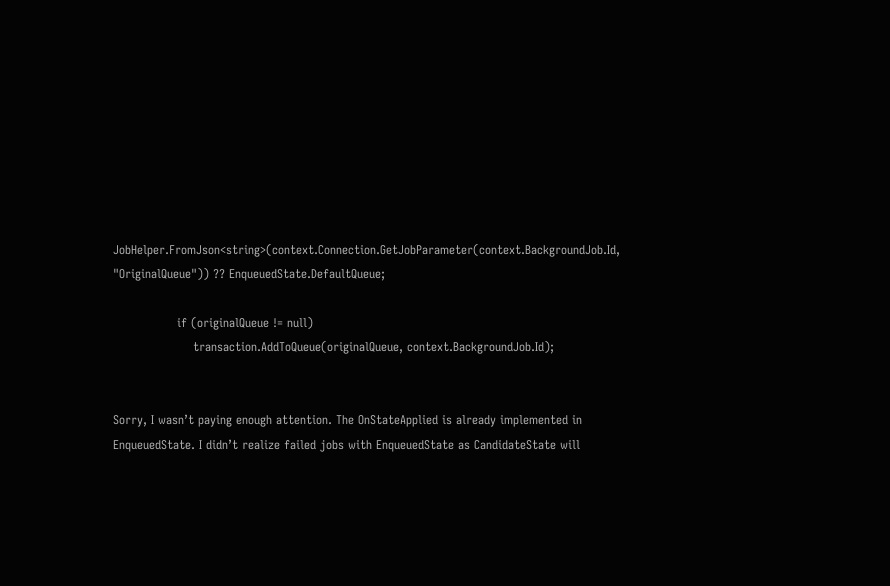JobHelper.FromJson<string>(context.Connection.GetJobParameter(context.BackgroundJob.Id, "OriginalQueue")) ?? EnqueuedState.DefaultQueue;

                if (originalQueue != null)
                    transaction.AddToQueue(originalQueue, context.BackgroundJob.Id);


Sorry, I wasn’t paying enough attention. The OnStateApplied is already implemented in EnqueuedState. I didn’t realize failed jobs with EnqueuedState as CandidateState will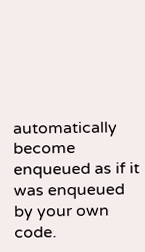automatically become enqueued as if it was enqueued by your own code.